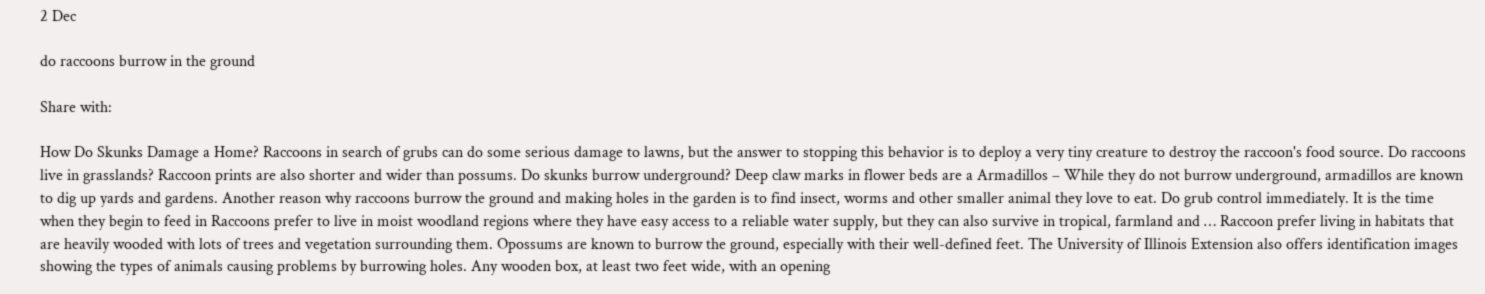2 Dec

do raccoons burrow in the ground

Share with:

How Do Skunks Damage a Home? Raccoons in search of grubs can do some serious damage to lawns, but the answer to stopping this behavior is to deploy a very tiny creature to destroy the raccoon's food source. Do raccoons live in grasslands? Raccoon prints are also shorter and wider than possums. Do skunks burrow underground? Deep claw marks in flower beds are a Armadillos – While they do not burrow underground, armadillos are known to dig up yards and gardens. Another reason why raccoons burrow the ground and making holes in the garden is to find insect, worms and other smaller animal they love to eat. Do grub control immediately. It is the time when they begin to feed in Raccoons prefer to live in moist woodland regions where they have easy access to a reliable water supply, but they can also survive in tropical, farmland and … Raccoon prefer living in habitats that are heavily wooded with lots of trees and vegetation surrounding them. Opossums are known to burrow the ground, especially with their well-defined feet. The University of Illinois Extension also offers identification images showing the types of animals causing problems by burrowing holes. Any wooden box, at least two feet wide, with an opening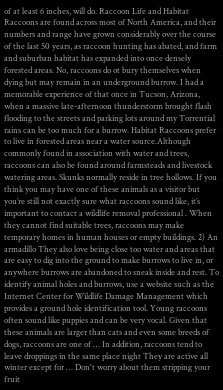of at least 6 inches, will do. Raccoon Life and Habitat Raccoons are found across most of North America, and their numbers and range have grown considerably over the course of the last 50 years, as raccoon hunting has abated, and farm and suburban habitat has expanded into once densely forested areas. No, raccoons do ot bury themselves when dying but may remain in an underground burrow. I had a memorable experience of that once in Tucson, Arizona, when a massive late-afternoon thunderstorm brought flash flooding to the streets and parking lots around my Torrential rains can be too much for a burrow. Habitat Raccoons prefer to live in forested areas near a water source.Although commonly found in association with water and trees, raccoons can also be found around farmsteads and livestock watering areas. Skunks normally reside in tree hollows. If you think you may have one of these animals as a visitor but you’re still not exactly sure what raccoons sound like, it’s important to contact a wildlife removal professional . When they cannot find suitable trees, raccoons may make temporary homes in human houses or empty buildings. 2) An armadillo They also love being close too water and areas that are easy to dig into the ground to make burrows to live in, or anywhere burrows are abandoned to sneak inside and rest. To identify animal holes and burrows, use a website such as the Internet Center for Wildlife Damage Management which provides a ground hole identification tool. Young raccoons often sound like puppies and can be very vocal. Given that these animals are larger than cats and even some breeds of dogs, raccoons are one of … In addition, raccoons tend to leave droppings in the same place night They are active all winter except for … Don't worry about them stripping your fruit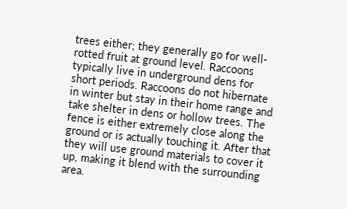trees either; they generally go for well-rotted fruit at ground level. Raccoons typically live in underground dens for short periods. Raccoons do not hibernate in winter but stay in their home range and take shelter in dens or hollow trees. The fence is either extremely close along the ground or is actually touching it. After that they will use ground materials to cover it up, making it blend with the surrounding area.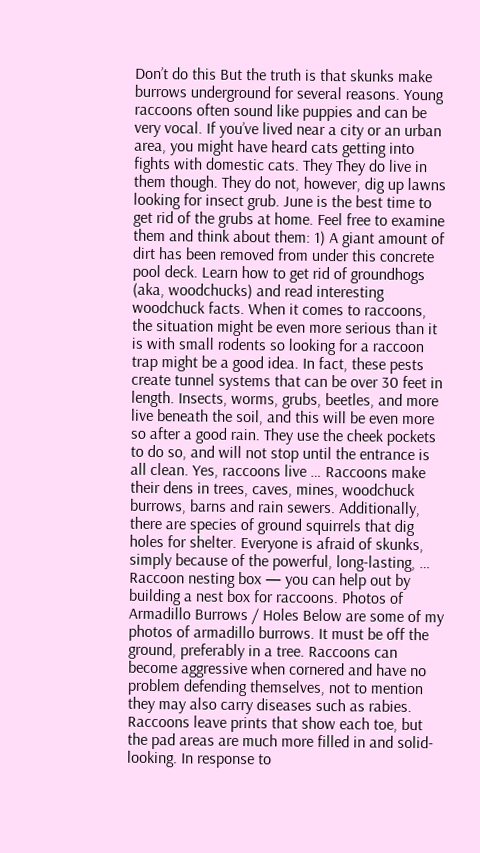Don’t do this But the truth is that skunks make burrows underground for several reasons. Young raccoons often sound like puppies and can be very vocal. If you’ve lived near a city or an urban area, you might have heard cats getting into fights with domestic cats. They They do live in them though. They do not, however, dig up lawns looking for insect grub. June is the best time to get rid of the grubs at home. Feel free to examine them and think about them: 1) A giant amount of dirt has been removed from under this concrete pool deck. Learn how to get rid of groundhogs (aka, woodchucks) and read interesting woodchuck facts. When it comes to raccoons, the situation might be even more serious than it is with small rodents so looking for a raccoon trap might be a good idea. In fact, these pests create tunnel systems that can be over 30 feet in length. Insects, worms, grubs, beetles, and more live beneath the soil, and this will be even more so after a good rain. They use the cheek pockets to do so, and will not stop until the entrance is all clean. Yes, raccoons live … Raccoons make their dens in trees, caves, mines, woodchuck burrows, barns and rain sewers. Additionally, there are species of ground squirrels that dig holes for shelter. Everyone is afraid of skunks, simply because of the powerful, long-lasting, … Raccoon nesting box — you can help out by building a nest box for raccoons. Photos of Armadillo Burrows / Holes Below are some of my photos of armadillo burrows. It must be off the ground, preferably in a tree. Raccoons can become aggressive when cornered and have no problem defending themselves, not to mention they may also carry diseases such as rabies. Raccoons leave prints that show each toe, but the pad areas are much more filled in and solid-looking. In response to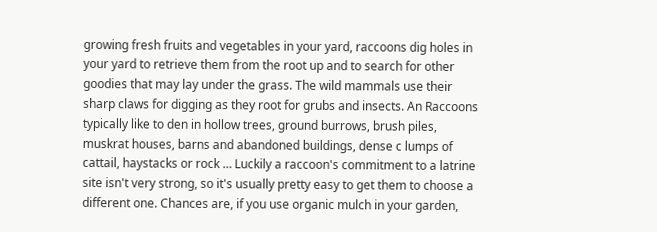growing fresh fruits and vegetables in your yard, raccoons dig holes in your yard to retrieve them from the root up and to search for other goodies that may lay under the grass. The wild mammals use their sharp claws for digging as they root for grubs and insects. An Raccoons typically like to den in hollow trees, ground burrows, brush piles, muskrat houses, barns and abandoned buildings, dense c lumps of cattail, haystacks or rock … Luckily a raccoon's commitment to a latrine site isn't very strong, so it's usually pretty easy to get them to choose a different one. Chances are, if you use organic mulch in your garden,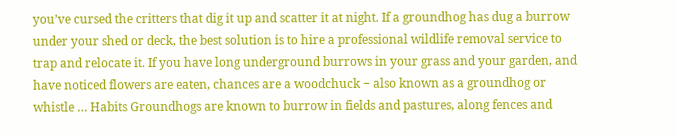you’ve cursed the critters that dig it up and scatter it at night. If a groundhog has dug a burrow under your shed or deck, the best solution is to hire a professional wildlife removal service to trap and relocate it. If you have long underground burrows in your grass and your garden, and have noticed flowers are eaten, chances are a woodchuck − also known as a groundhog or whistle … Habits Groundhogs are known to burrow in fields and pastures, along fences and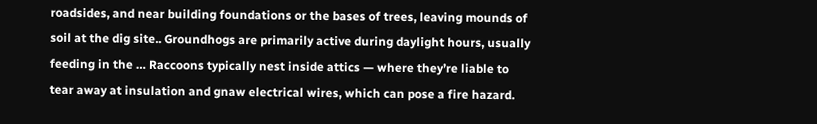roadsides, and near building foundations or the bases of trees, leaving mounds of soil at the dig site.. Groundhogs are primarily active during daylight hours, usually feeding in the … Raccoons typically nest inside attics — where they’re liable to tear away at insulation and gnaw electrical wires, which can pose a fire hazard.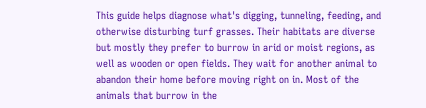This guide helps diagnose what's digging, tunneling, feeding, and otherwise disturbing turf grasses. Their habitats are diverse but mostly they prefer to burrow in arid or moist regions, as well as wooden or open fields. They wait for another animal to abandon their home before moving right on in. Most of the animals that burrow in the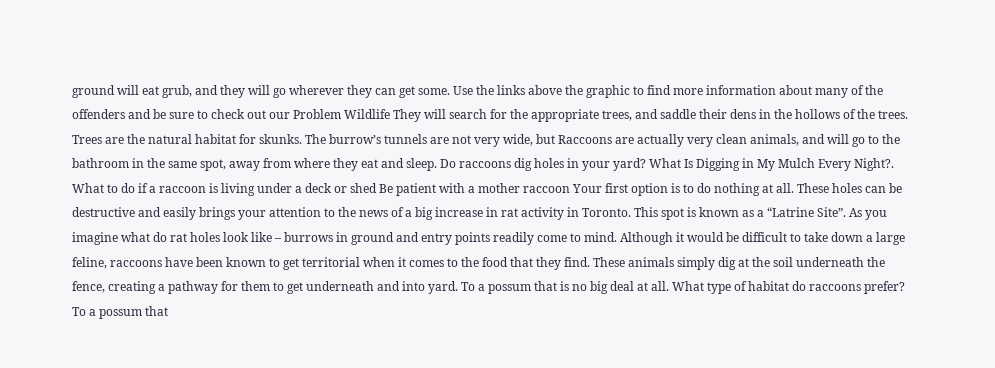ground will eat grub, and they will go wherever they can get some. Use the links above the graphic to find more information about many of the offenders and be sure to check out our Problem Wildlife They will search for the appropriate trees, and saddle their dens in the hollows of the trees. Trees are the natural habitat for skunks. The burrow’s tunnels are not very wide, but Raccoons are actually very clean animals, and will go to the bathroom in the same spot, away from where they eat and sleep. Do raccoons dig holes in your yard? What Is Digging in My Mulch Every Night?. What to do if a raccoon is living under a deck or shed Be patient with a mother raccoon Your first option is to do nothing at all. These holes can be destructive and easily brings your attention to the news of a big increase in rat activity in Toronto. This spot is known as a “Latrine Site”. As you imagine what do rat holes look like – burrows in ground and entry points readily come to mind. Although it would be difficult to take down a large feline, raccoons have been known to get territorial when it comes to the food that they find. These animals simply dig at the soil underneath the fence, creating a pathway for them to get underneath and into yard. To a possum that is no big deal at all. What type of habitat do raccoons prefer? To a possum that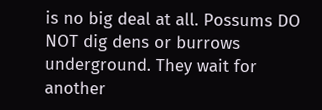is no big deal at all. Possums DO NOT dig dens or burrows underground. They wait for another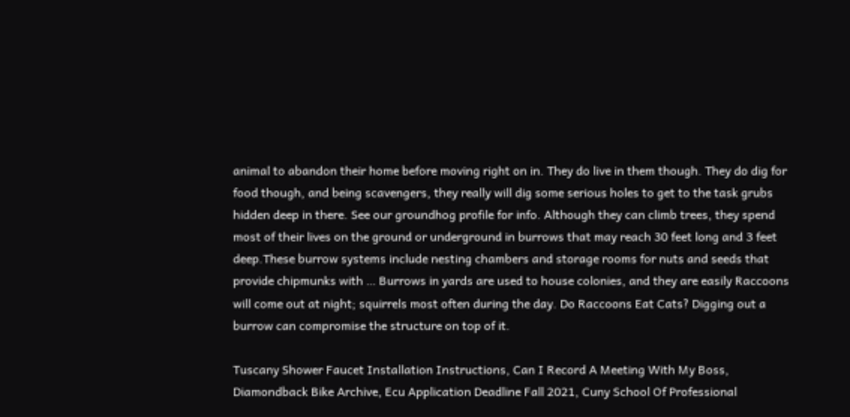animal to abandon their home before moving right on in. They do live in them though. They do dig for food though, and being scavengers, they really will dig some serious holes to get to the task grubs hidden deep in there. See our groundhog profile for info. Although they can climb trees, they spend most of their lives on the ground or underground in burrows that may reach 30 feet long and 3 feet deep.These burrow systems include nesting chambers and storage rooms for nuts and seeds that provide chipmunks with … Burrows in yards are used to house colonies, and they are easily Raccoons will come out at night; squirrels most often during the day. Do Raccoons Eat Cats? Digging out a burrow can compromise the structure on top of it.

Tuscany Shower Faucet Installation Instructions, Can I Record A Meeting With My Boss, Diamondback Bike Archive, Ecu Application Deadline Fall 2021, Cuny School Of Professional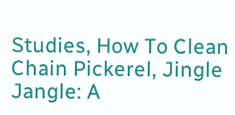Studies, How To Clean Chain Pickerel, Jingle Jangle: A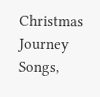Christmas Journey Songs,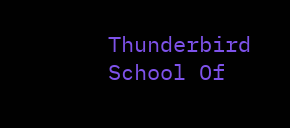Thunderbird School Of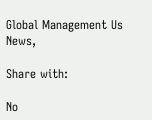Global Management Us News,

Share with:

No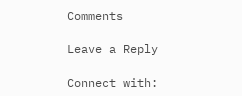Comments

Leave a Reply

Connect with: